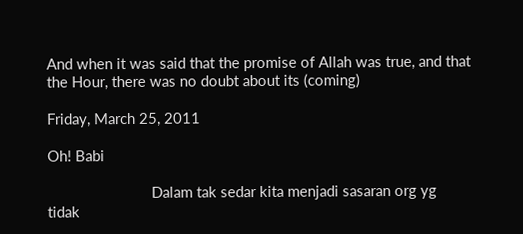And when it was said that the promise of Allah was true, and that the Hour, there was no doubt about its (coming)

Friday, March 25, 2011

Oh! Babi

                          Dalam tak sedar kita menjadi sasaran org yg tidak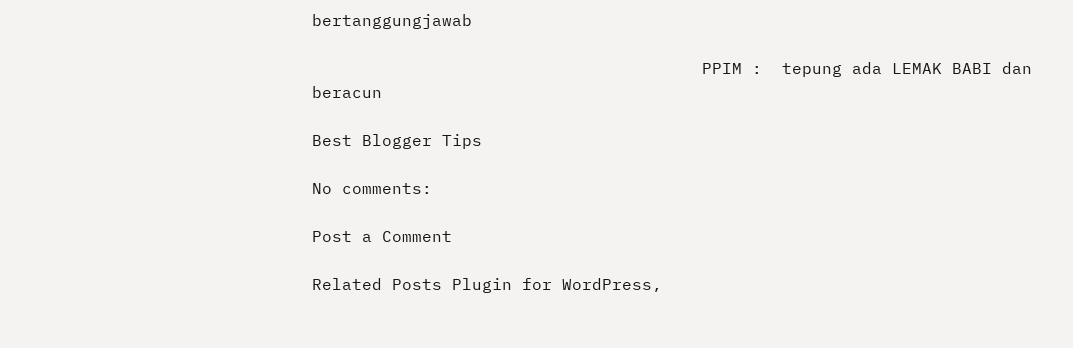bertanggungjawab

                                       PPIM :  tepung ada LEMAK BABI dan beracun

Best Blogger Tips

No comments:

Post a Comment

Related Posts Plugin for WordPress,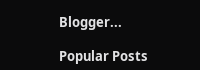Blogger...

Popular Posts